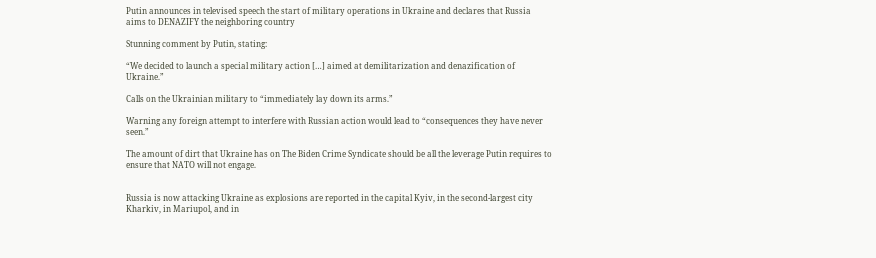Putin announces in televised speech the start of military operations in Ukraine and declares that Russia aims to DENAZIFY the neighboring country

Stunning comment by Putin, stating:

“We decided to launch a special military action […] aimed at demilitarization and denazification of Ukraine.”

Calls on the Ukrainian military to “immediately lay down its arms.”

Warning any foreign attempt to interfere with Russian action would lead to “consequences they have never seen.”

The amount of dirt that Ukraine has on The Biden Crime Syndicate should be all the leverage Putin requires to ensure that NATO will not engage.


Russia is now attacking Ukraine as explosions are reported in the capital Kyiv, in the second-largest city Kharkiv, in Mariupol, and in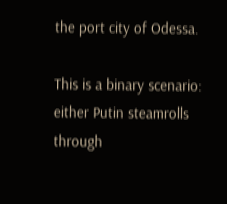the port city of Odessa.

This is a binary scenario: either Putin steamrolls through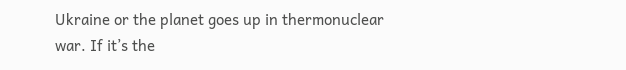Ukraine or the planet goes up in thermonuclear war. If it’s the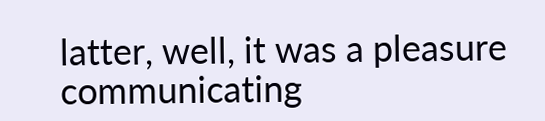latter, well, it was a pleasure communicating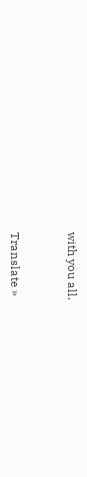with you all.



Translate »